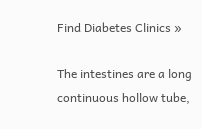Find Diabetes Clinics »

The intestines are a long continuous hollow tube,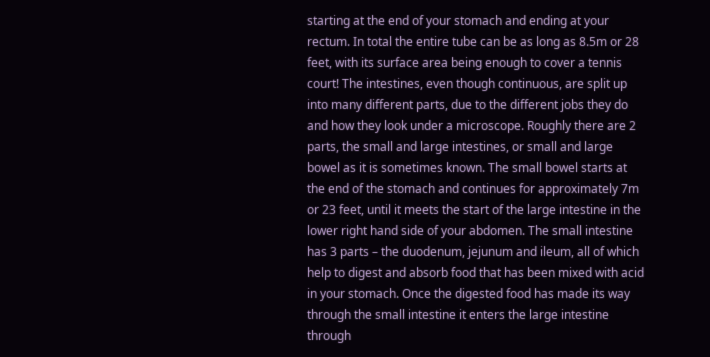starting at the end of your stomach and ending at your rectum. In total the entire tube can be as long as 8.5m or 28 feet, with its surface area being enough to cover a tennis court! The intestines, even though continuous, are split up into many different parts, due to the different jobs they do and how they look under a microscope. Roughly there are 2 parts, the small and large intestines, or small and large bowel as it is sometimes known. The small bowel starts at the end of the stomach and continues for approximately 7m or 23 feet, until it meets the start of the large intestine in the lower right hand side of your abdomen. The small intestine has 3 parts – the duodenum, jejunum and ileum, all of which help to digest and absorb food that has been mixed with acid in your stomach. Once the digested food has made its way through the small intestine it enters the large intestine through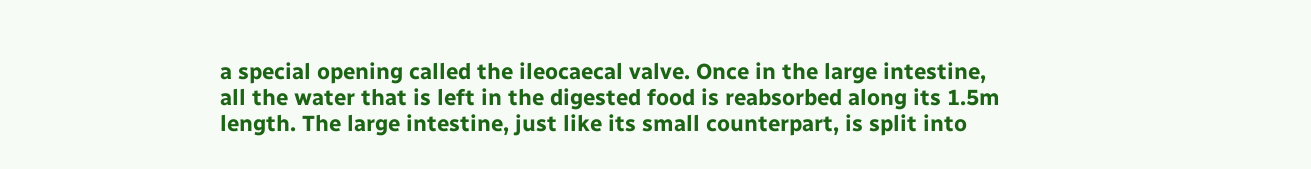a special opening called the ileocaecal valve. Once in the large intestine, all the water that is left in the digested food is reabsorbed along its 1.5m length. The large intestine, just like its small counterpart, is split into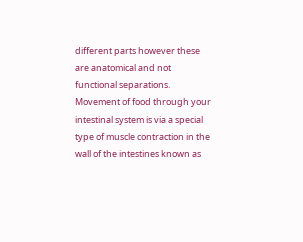different parts however these are anatomical and not functional separations. Movement of food through your intestinal system is via a special type of muscle contraction in the wall of the intestines known as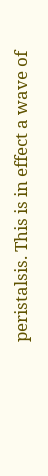peristalsis. This is in effect a wave of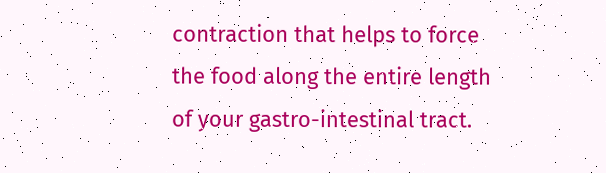contraction that helps to force the food along the entire length of your gastro-intestinal tract.